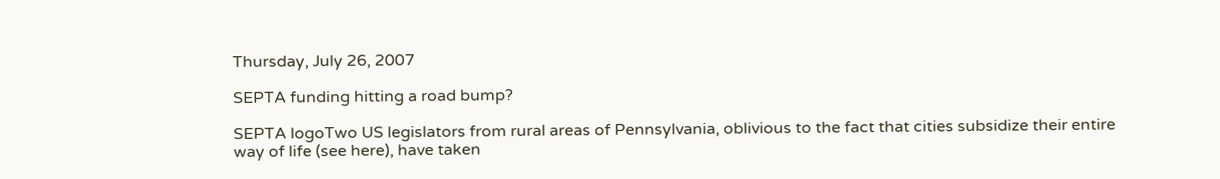Thursday, July 26, 2007

SEPTA funding hitting a road bump?

SEPTA logoTwo US legislators from rural areas of Pennsylvania, oblivious to the fact that cities subsidize their entire way of life (see here), have taken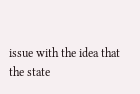issue with the idea that the state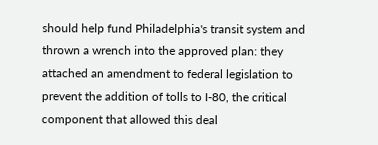should help fund Philadelphia's transit system and thrown a wrench into the approved plan: they attached an amendment to federal legislation to prevent the addition of tolls to I-80, the critical component that allowed this deal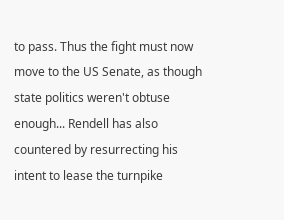to pass. Thus the fight must now move to the US Senate, as though state politics weren't obtuse enough... Rendell has also countered by resurrecting his intent to lease the turnpike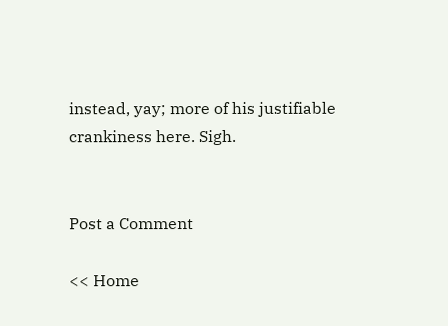instead, yay; more of his justifiable crankiness here. Sigh.


Post a Comment

<< Home